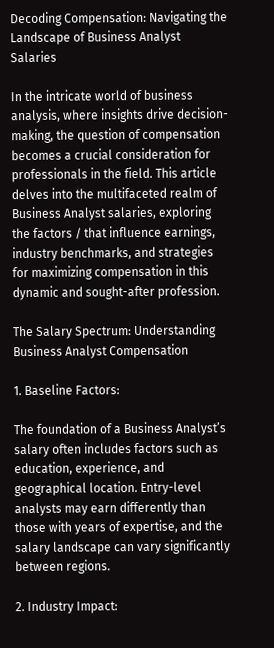Decoding Compensation: Navigating the Landscape of Business Analyst Salaries

In the intricate world of business analysis, where insights drive decision-making, the question of compensation becomes a crucial consideration for professionals in the field. This article delves into the multifaceted realm of Business Analyst salaries, exploring the factors / that influence earnings, industry benchmarks, and strategies for maximizing compensation in this dynamic and sought-after profession.

The Salary Spectrum: Understanding Business Analyst Compensation

1. Baseline Factors:

The foundation of a Business Analyst’s salary often includes factors such as education, experience, and geographical location. Entry-level analysts may earn differently than those with years of expertise, and the salary landscape can vary significantly between regions.

2. Industry Impact: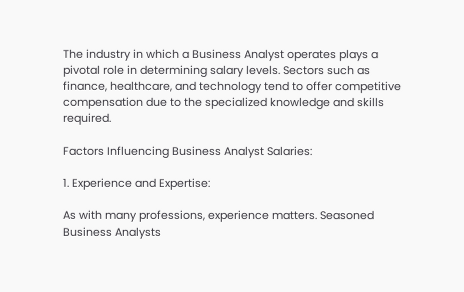The industry in which a Business Analyst operates plays a pivotal role in determining salary levels. Sectors such as finance, healthcare, and technology tend to offer competitive compensation due to the specialized knowledge and skills required.

Factors Influencing Business Analyst Salaries:

1. Experience and Expertise:

As with many professions, experience matters. Seasoned Business Analysts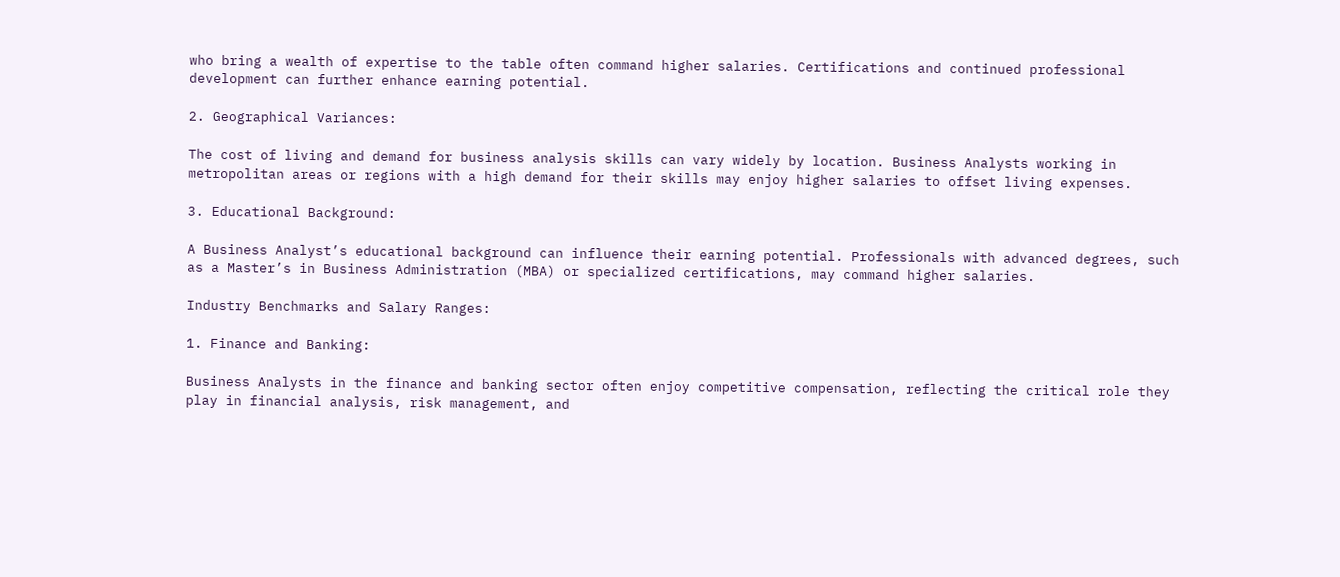who bring a wealth of expertise to the table often command higher salaries. Certifications and continued professional development can further enhance earning potential.

2. Geographical Variances:

The cost of living and demand for business analysis skills can vary widely by location. Business Analysts working in metropolitan areas or regions with a high demand for their skills may enjoy higher salaries to offset living expenses.

3. Educational Background:

A Business Analyst’s educational background can influence their earning potential. Professionals with advanced degrees, such as a Master’s in Business Administration (MBA) or specialized certifications, may command higher salaries.

Industry Benchmarks and Salary Ranges:

1. Finance and Banking:

Business Analysts in the finance and banking sector often enjoy competitive compensation, reflecting the critical role they play in financial analysis, risk management, and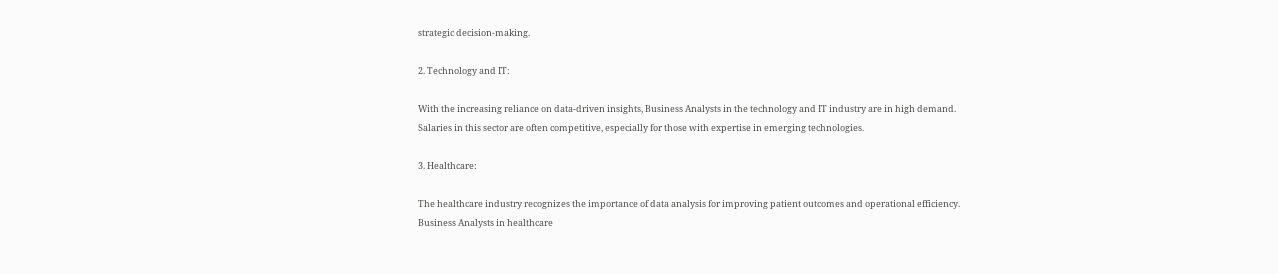strategic decision-making.

2. Technology and IT:

With the increasing reliance on data-driven insights, Business Analysts in the technology and IT industry are in high demand. Salaries in this sector are often competitive, especially for those with expertise in emerging technologies.

3. Healthcare:

The healthcare industry recognizes the importance of data analysis for improving patient outcomes and operational efficiency. Business Analysts in healthcare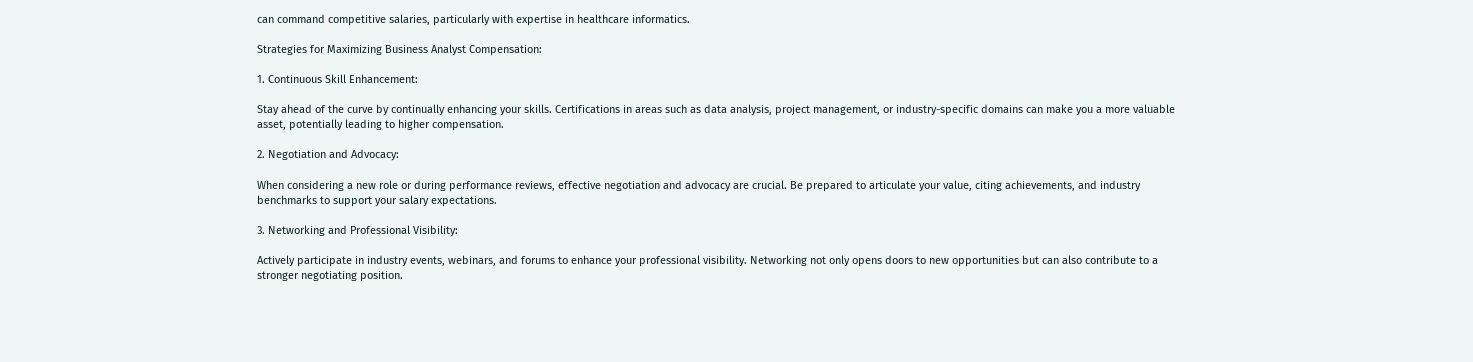can command competitive salaries, particularly with expertise in healthcare informatics.

Strategies for Maximizing Business Analyst Compensation:

1. Continuous Skill Enhancement:

Stay ahead of the curve by continually enhancing your skills. Certifications in areas such as data analysis, project management, or industry-specific domains can make you a more valuable asset, potentially leading to higher compensation.

2. Negotiation and Advocacy:

When considering a new role or during performance reviews, effective negotiation and advocacy are crucial. Be prepared to articulate your value, citing achievements, and industry benchmarks to support your salary expectations.

3. Networking and Professional Visibility:

Actively participate in industry events, webinars, and forums to enhance your professional visibility. Networking not only opens doors to new opportunities but can also contribute to a stronger negotiating position.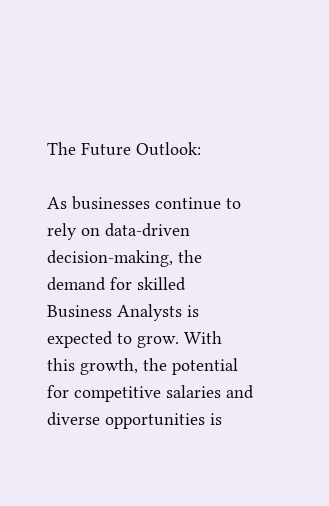The Future Outlook:

As businesses continue to rely on data-driven decision-making, the demand for skilled Business Analysts is expected to grow. With this growth, the potential for competitive salaries and diverse opportunities is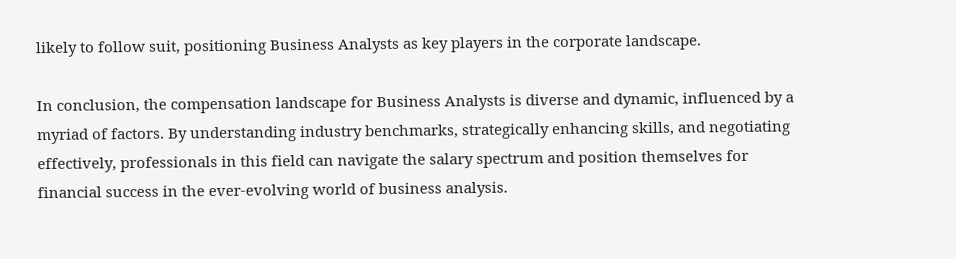likely to follow suit, positioning Business Analysts as key players in the corporate landscape.

In conclusion, the compensation landscape for Business Analysts is diverse and dynamic, influenced by a myriad of factors. By understanding industry benchmarks, strategically enhancing skills, and negotiating effectively, professionals in this field can navigate the salary spectrum and position themselves for financial success in the ever-evolving world of business analysis.